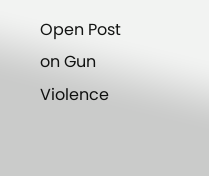Open Post on Gun Violence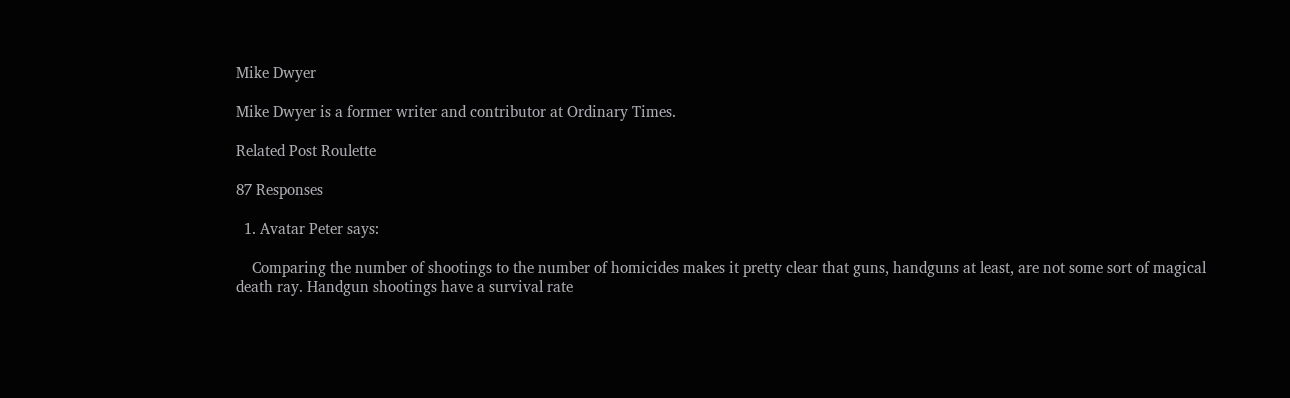Mike Dwyer

Mike Dwyer is a former writer and contributor at Ordinary Times.

Related Post Roulette

87 Responses

  1. Avatar Peter says:

    Comparing the number of shootings to the number of homicides makes it pretty clear that guns, handguns at least, are not some sort of magical death ray. Handgun shootings have a survival rate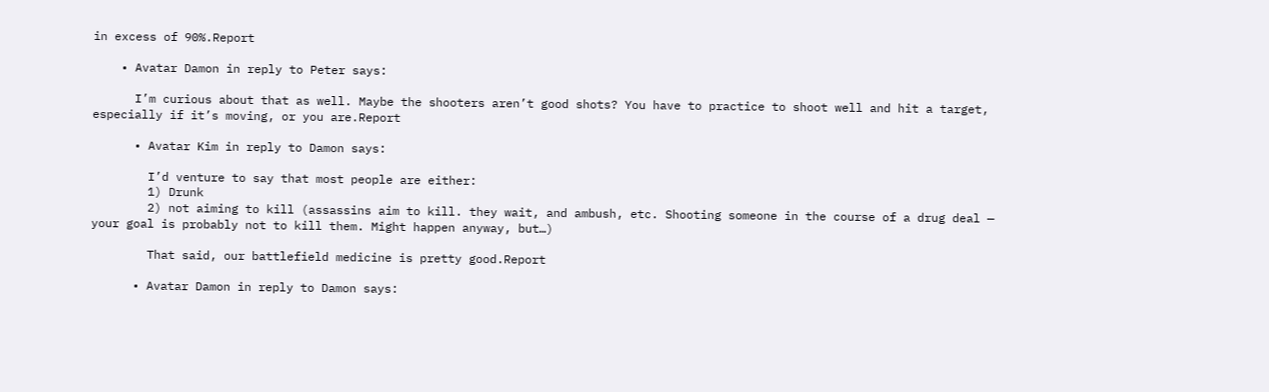in excess of 90%.Report

    • Avatar Damon in reply to Peter says:

      I’m curious about that as well. Maybe the shooters aren’t good shots? You have to practice to shoot well and hit a target, especially if it’s moving, or you are.Report

      • Avatar Kim in reply to Damon says:

        I’d venture to say that most people are either:
        1) Drunk
        2) not aiming to kill (assassins aim to kill. they wait, and ambush, etc. Shooting someone in the course of a drug deal — your goal is probably not to kill them. Might happen anyway, but…)

        That said, our battlefield medicine is pretty good.Report

      • Avatar Damon in reply to Damon says: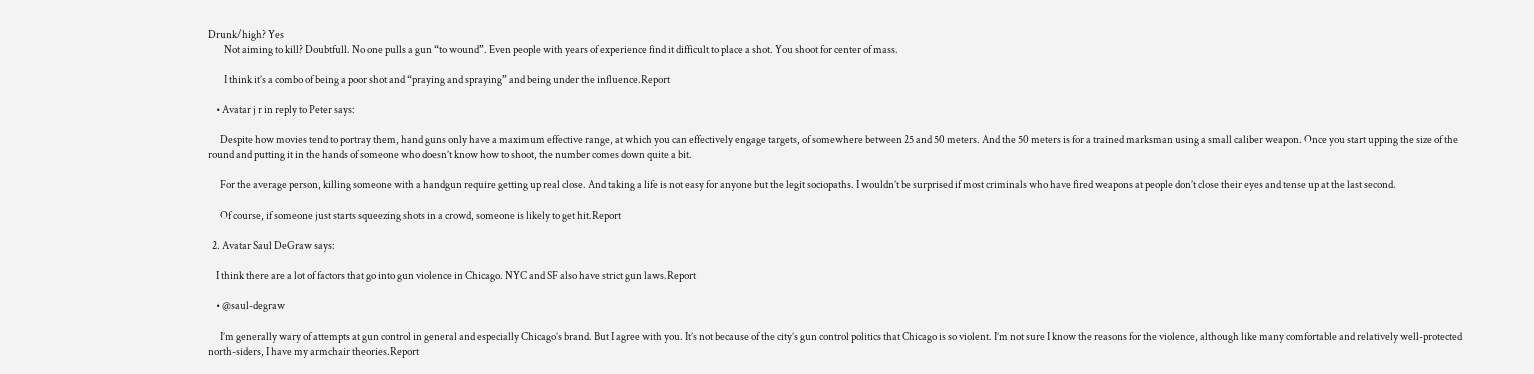Drunk/high? Yes
        Not aiming to kill? Doubtfull. No one pulls a gun “to wound”. Even people with years of experience find it difficult to place a shot. You shoot for center of mass.

        I think it’s a combo of being a poor shot and “praying and spraying” and being under the influence.Report

    • Avatar j r in reply to Peter says:

      Despite how movies tend to portray them, hand guns only have a maximum effective range, at which you can effectively engage targets, of somewhere between 25 and 50 meters. And the 50 meters is for a trained marksman using a small caliber weapon. Once you start upping the size of the round and putting it in the hands of someone who doesn’t know how to shoot, the number comes down quite a bit.

      For the average person, killing someone with a handgun require getting up real close. And taking a life is not easy for anyone but the legit sociopaths. I wouldn’t be surprised if most criminals who have fired weapons at people don’t close their eyes and tense up at the last second.

      Of course, if someone just starts squeezing shots in a crowd, someone is likely to get hit.Report

  2. Avatar Saul DeGraw says:

    I think there are a lot of factors that go into gun violence in Chicago. NYC and SF also have strict gun laws.Report

    • @saul-degraw

      I’m generally wary of attempts at gun control in general and especially Chicago’s brand. But I agree with you. It’s not because of the city’s gun control politics that Chicago is so violent. I’m not sure I know the reasons for the violence, although like many comfortable and relatively well-protected north-siders, I have my armchair theories.Report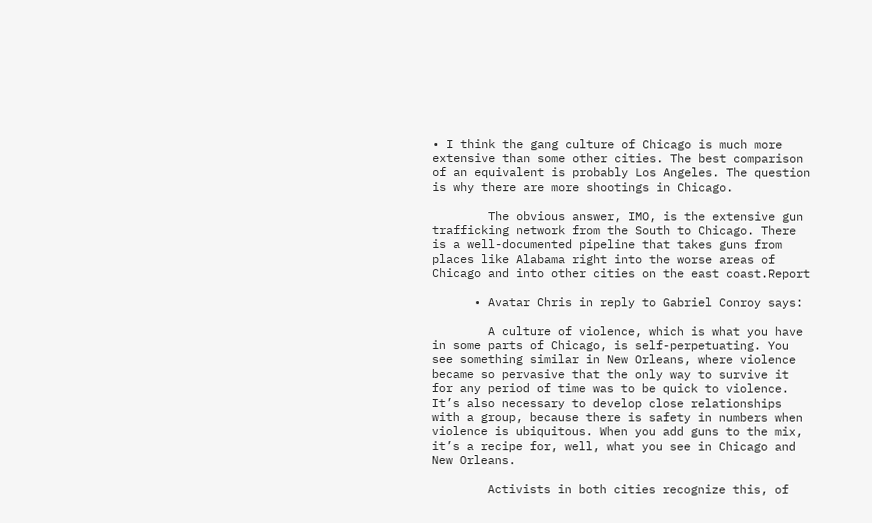• I think the gang culture of Chicago is much more extensive than some other cities. The best comparison of an equivalent is probably Los Angeles. The question is why there are more shootings in Chicago.

        The obvious answer, IMO, is the extensive gun trafficking network from the South to Chicago. There is a well-documented pipeline that takes guns from places like Alabama right into the worse areas of Chicago and into other cities on the east coast.Report

      • Avatar Chris in reply to Gabriel Conroy says:

        A culture of violence, which is what you have in some parts of Chicago, is self-perpetuating. You see something similar in New Orleans, where violence became so pervasive that the only way to survive it for any period of time was to be quick to violence. It’s also necessary to develop close relationships with a group, because there is safety in numbers when violence is ubiquitous. When you add guns to the mix, it’s a recipe for, well, what you see in Chicago and New Orleans.

        Activists in both cities recognize this, of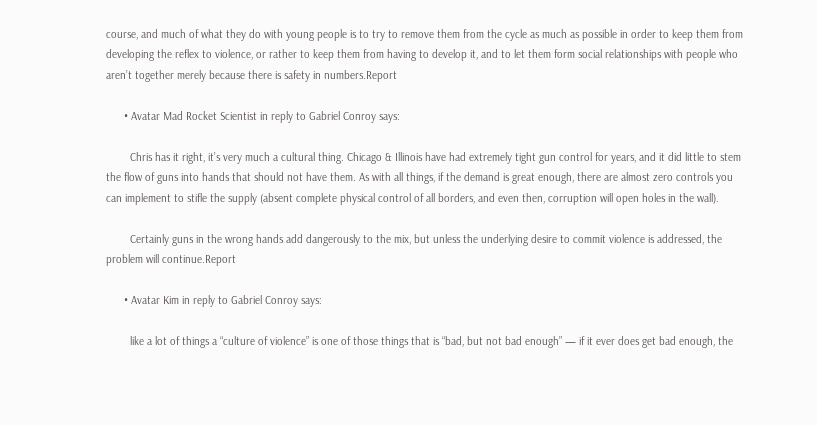course, and much of what they do with young people is to try to remove them from the cycle as much as possible in order to keep them from developing the reflex to violence, or rather to keep them from having to develop it, and to let them form social relationships with people who aren’t together merely because there is safety in numbers.Report

      • Avatar Mad Rocket Scientist in reply to Gabriel Conroy says:

        Chris has it right, it’s very much a cultural thing. Chicago & Illinois have had extremely tight gun control for years, and it did little to stem the flow of guns into hands that should not have them. As with all things, if the demand is great enough, there are almost zero controls you can implement to stifle the supply (absent complete physical control of all borders, and even then, corruption will open holes in the wall).

        Certainly guns in the wrong hands add dangerously to the mix, but unless the underlying desire to commit violence is addressed, the problem will continue.Report

      • Avatar Kim in reply to Gabriel Conroy says:

        like a lot of things a “culture of violence” is one of those things that is “bad, but not bad enough” — if it ever does get bad enough, the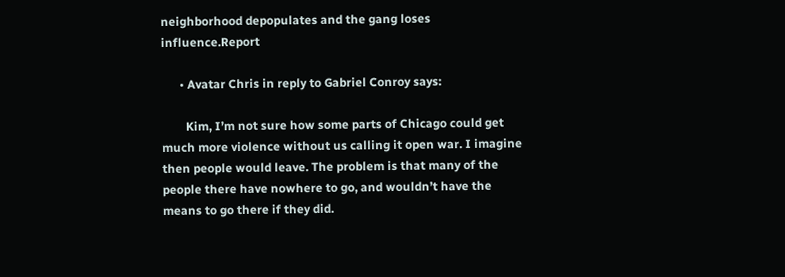neighborhood depopulates and the gang loses influence.Report

      • Avatar Chris in reply to Gabriel Conroy says:

        Kim, I’m not sure how some parts of Chicago could get much more violence without us calling it open war. I imagine then people would leave. The problem is that many of the people there have nowhere to go, and wouldn’t have the means to go there if they did.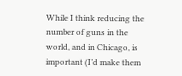While I think reducing the number of guns in the world, and in Chicago, is important (I’d make them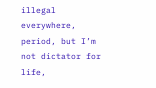illegal everywhere, period, but I’m not dictator for life,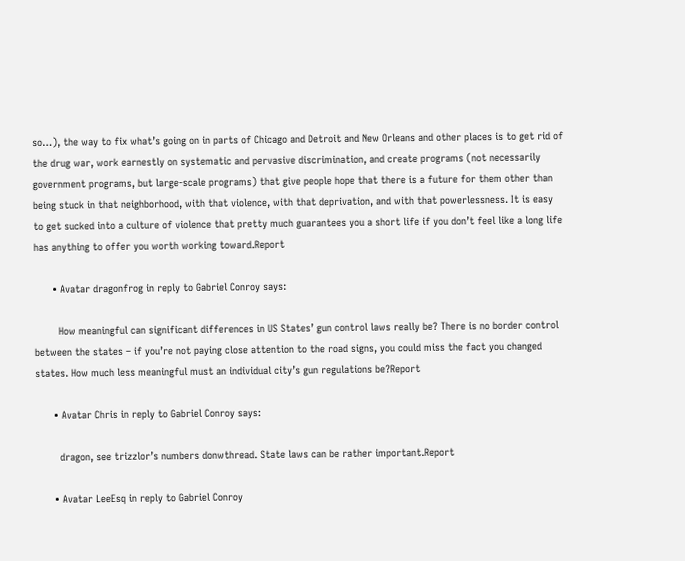so…), the way to fix what’s going on in parts of Chicago and Detroit and New Orleans and other places is to get rid of the drug war, work earnestly on systematic and pervasive discrimination, and create programs (not necessarily government programs, but large-scale programs) that give people hope that there is a future for them other than being stuck in that neighborhood, with that violence, with that deprivation, and with that powerlessness. It is easy to get sucked into a culture of violence that pretty much guarantees you a short life if you don’t feel like a long life has anything to offer you worth working toward.Report

      • Avatar dragonfrog in reply to Gabriel Conroy says:

        How meaningful can significant differences in US States’ gun control laws really be? There is no border control between the states – if you’re not paying close attention to the road signs, you could miss the fact you changed states. How much less meaningful must an individual city’s gun regulations be?Report

      • Avatar Chris in reply to Gabriel Conroy says:

        dragon, see trizzlor’s numbers donwthread. State laws can be rather important.Report

      • Avatar LeeEsq in reply to Gabriel Conroy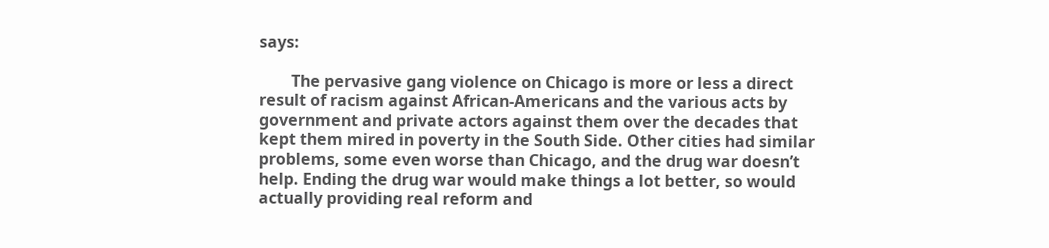says:

        The pervasive gang violence on Chicago is more or less a direct result of racism against African-Americans and the various acts by government and private actors against them over the decades that kept them mired in poverty in the South Side. Other cities had similar problems, some even worse than Chicago, and the drug war doesn’t help. Ending the drug war would make things a lot better, so would actually providing real reform and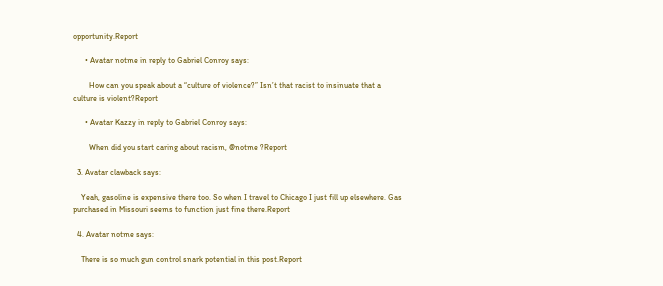opportunity.Report

      • Avatar notme in reply to Gabriel Conroy says:

        How can you speak about a “culture of violence?” Isn’t that racist to insinuate that a culture is violent?Report

      • Avatar Kazzy in reply to Gabriel Conroy says:

        When did you start caring about racism, @notme ?Report

  3. Avatar clawback says:

    Yeah, gasoline is expensive there too. So when I travel to Chicago I just fill up elsewhere. Gas purchased in Missouri seems to function just fine there.Report

  4. Avatar notme says:

    There is so much gun control snark potential in this post.Report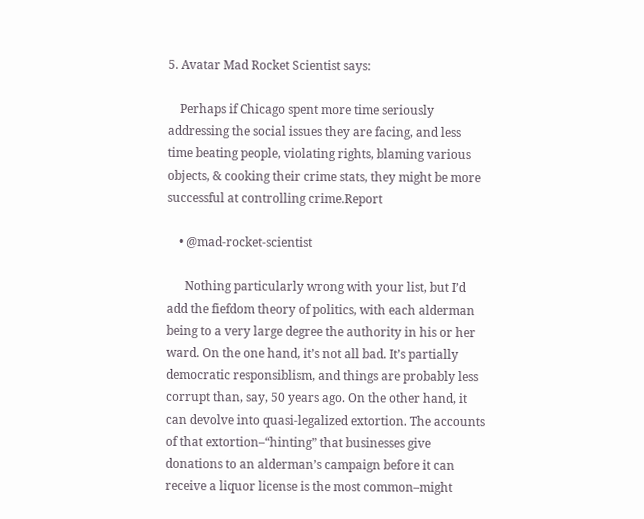5. Avatar Mad Rocket Scientist says:

    Perhaps if Chicago spent more time seriously addressing the social issues they are facing, and less time beating people, violating rights, blaming various objects, & cooking their crime stats, they might be more successful at controlling crime.Report

    • @mad-rocket-scientist

      Nothing particularly wrong with your list, but I’d add the fiefdom theory of politics, with each alderman being to a very large degree the authority in his or her ward. On the one hand, it’s not all bad. It’s partially democratic responsiblism, and things are probably less corrupt than, say, 50 years ago. On the other hand, it can devolve into quasi-legalized extortion. The accounts of that extortion–“hinting” that businesses give donations to an alderman’s campaign before it can receive a liquor license is the most common–might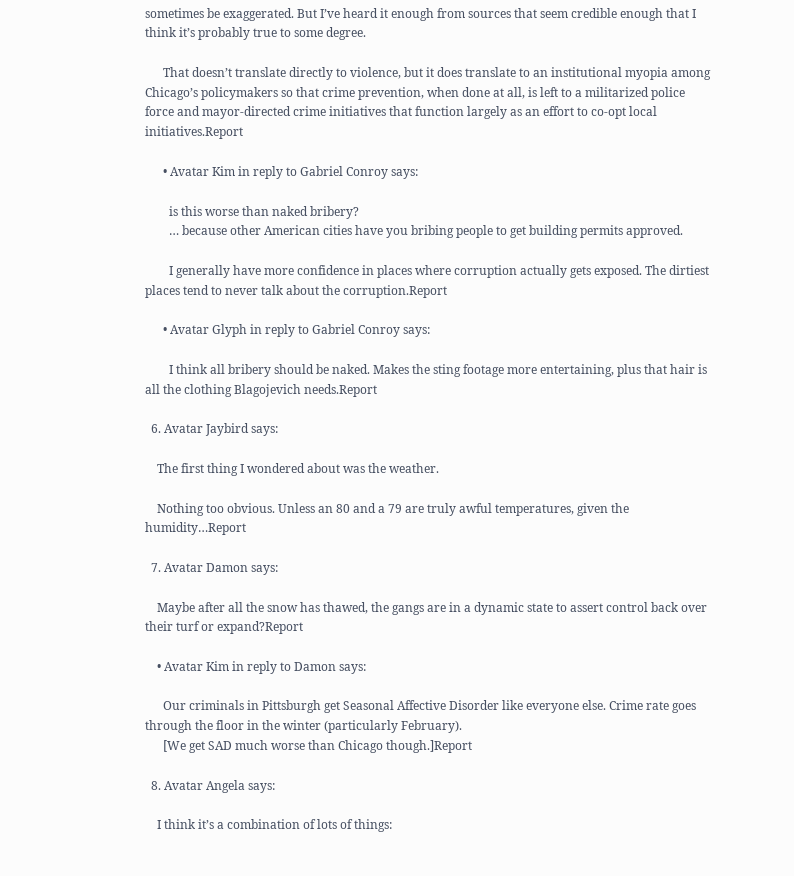sometimes be exaggerated. But I’ve heard it enough from sources that seem credible enough that I think it’s probably true to some degree.

      That doesn’t translate directly to violence, but it does translate to an institutional myopia among Chicago’s policymakers so that crime prevention, when done at all, is left to a militarized police force and mayor-directed crime initiatives that function largely as an effort to co-opt local initiatives.Report

      • Avatar Kim in reply to Gabriel Conroy says:

        is this worse than naked bribery?
        … because other American cities have you bribing people to get building permits approved.

        I generally have more confidence in places where corruption actually gets exposed. The dirtiest places tend to never talk about the corruption.Report

      • Avatar Glyph in reply to Gabriel Conroy says:

        I think all bribery should be naked. Makes the sting footage more entertaining, plus that hair is all the clothing Blagojevich needs.Report

  6. Avatar Jaybird says:

    The first thing I wondered about was the weather.

    Nothing too obvious. Unless an 80 and a 79 are truly awful temperatures, given the humidity…Report

  7. Avatar Damon says:

    Maybe after all the snow has thawed, the gangs are in a dynamic state to assert control back over their turf or expand?Report

    • Avatar Kim in reply to Damon says:

      Our criminals in Pittsburgh get Seasonal Affective Disorder like everyone else. Crime rate goes through the floor in the winter (particularly February).
      [We get SAD much worse than Chicago though.]Report

  8. Avatar Angela says:

    I think it’s a combination of lots of things: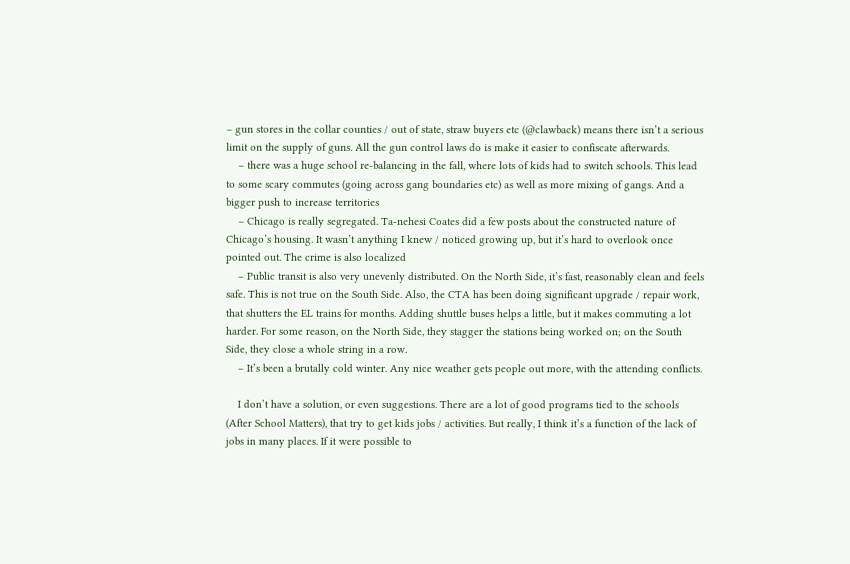– gun stores in the collar counties / out of state, straw buyers etc (@clawback) means there isn’t a serious limit on the supply of guns. All the gun control laws do is make it easier to confiscate afterwards.
    – there was a huge school re-balancing in the fall, where lots of kids had to switch schools. This lead to some scary commutes (going across gang boundaries etc) as well as more mixing of gangs. And a bigger push to increase territories
    – Chicago is really segregated. Ta-nehesi Coates did a few posts about the constructed nature of Chicago’s housing. It wasn’t anything I knew / noticed growing up, but it’s hard to overlook once pointed out. The crime is also localized
    – Public transit is also very unevenly distributed. On the North Side, it’s fast, reasonably clean and feels safe. This is not true on the South Side. Also, the CTA has been doing significant upgrade / repair work, that shutters the EL trains for months. Adding shuttle buses helps a little, but it makes commuting a lot harder. For some reason, on the North Side, they stagger the stations being worked on; on the South Side, they close a whole string in a row.
    – It’s been a brutally cold winter. Any nice weather gets people out more, with the attending conflicts.

    I don’t have a solution, or even suggestions. There are a lot of good programs tied to the schools (After School Matters), that try to get kids jobs / activities. But really, I think it’s a function of the lack of jobs in many places. If it were possible to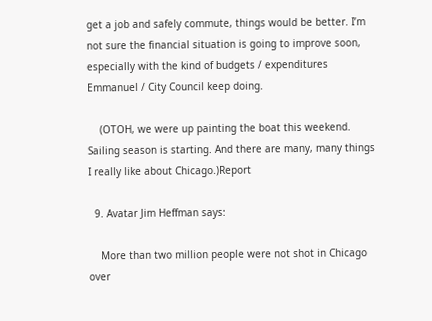get a job and safely commute, things would be better. I’m not sure the financial situation is going to improve soon, especially with the kind of budgets / expenditures Emmanuel / City Council keep doing.

    (OTOH, we were up painting the boat this weekend. Sailing season is starting. And there are many, many things I really like about Chicago.)Report

  9. Avatar Jim Heffman says:

    More than two million people were not shot in Chicago over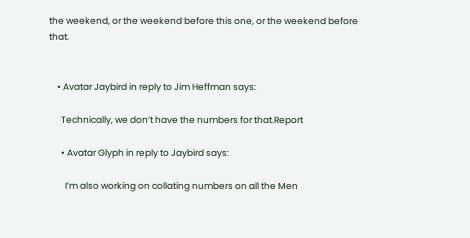the weekend, or the weekend before this one, or the weekend before that.


    • Avatar Jaybird in reply to Jim Heffman says:

      Technically, we don’t have the numbers for that.Report

      • Avatar Glyph in reply to Jaybird says:

        I’m also working on collating numbers on all the Men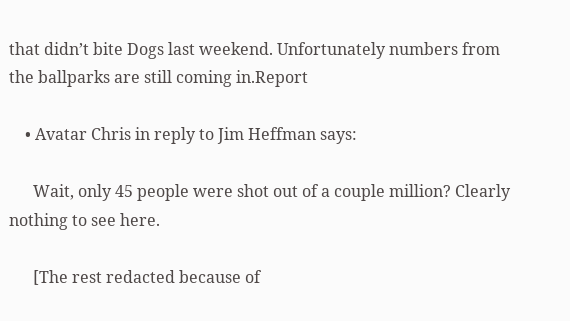that didn’t bite Dogs last weekend. Unfortunately numbers from the ballparks are still coming in.Report

    • Avatar Chris in reply to Jim Heffman says:

      Wait, only 45 people were shot out of a couple million? Clearly nothing to see here.

      [The rest redacted because of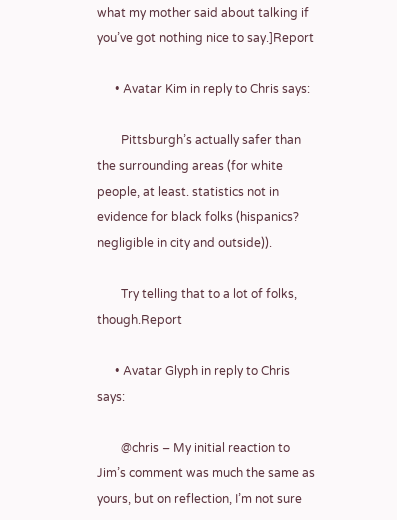what my mother said about talking if you’ve got nothing nice to say.]Report

      • Avatar Kim in reply to Chris says:

        Pittsburgh’s actually safer than the surrounding areas (for white people, at least. statistics not in evidence for black folks (hispanics? negligible in city and outside)).

        Try telling that to a lot of folks, though.Report

      • Avatar Glyph in reply to Chris says:

        @chris – My initial reaction to Jim’s comment was much the same as yours, but on reflection, I’m not sure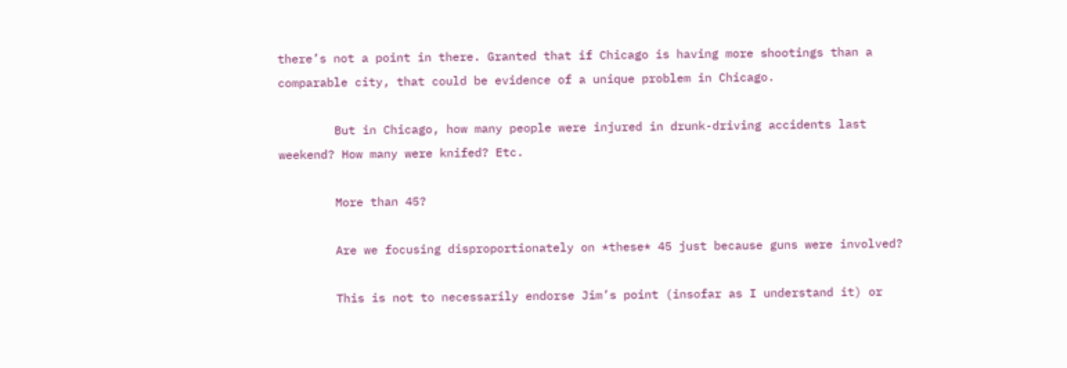there’s not a point in there. Granted that if Chicago is having more shootings than a comparable city, that could be evidence of a unique problem in Chicago.

        But in Chicago, how many people were injured in drunk-driving accidents last weekend? How many were knifed? Etc.

        More than 45?

        Are we focusing disproportionately on *these* 45 just because guns were involved?

        This is not to necessarily endorse Jim’s point (insofar as I understand it) or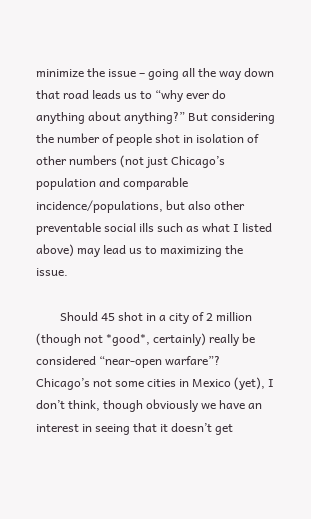minimize the issue – going all the way down that road leads us to “why ever do anything about anything?” But considering the number of people shot in isolation of other numbers (not just Chicago’s population and comparable incidence/populations, but also other preventable social ills such as what I listed above) may lead us to maximizing the issue.

        Should 45 shot in a city of 2 million (though not *good*, certainly) really be considered “near-open warfare”? Chicago’s not some cities in Mexico (yet), I don’t think, though obviously we have an interest in seeing that it doesn’t get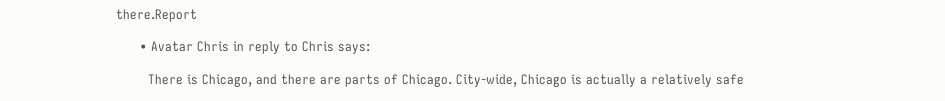there.Report

      • Avatar Chris in reply to Chris says:

        There is Chicago, and there are parts of Chicago. City-wide, Chicago is actually a relatively safe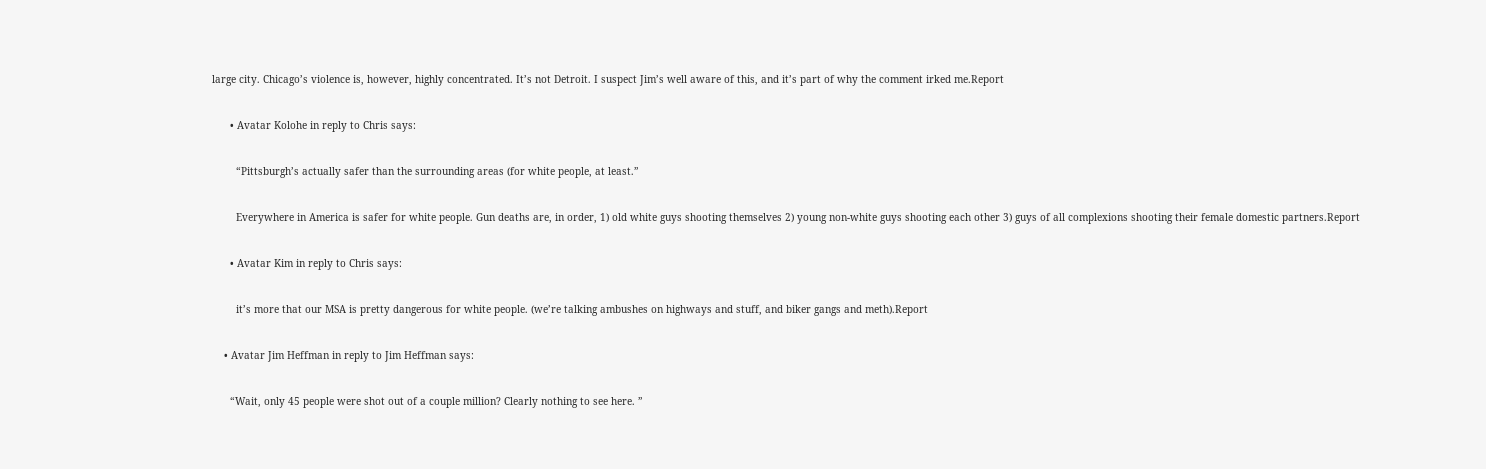large city. Chicago’s violence is, however, highly concentrated. It’s not Detroit. I suspect Jim’s well aware of this, and it’s part of why the comment irked me.Report

      • Avatar Kolohe in reply to Chris says:

        “Pittsburgh’s actually safer than the surrounding areas (for white people, at least.”

        Everywhere in America is safer for white people. Gun deaths are, in order, 1) old white guys shooting themselves 2) young non-white guys shooting each other 3) guys of all complexions shooting their female domestic partners.Report

      • Avatar Kim in reply to Chris says:

        it’s more that our MSA is pretty dangerous for white people. (we’re talking ambushes on highways and stuff, and biker gangs and meth).Report

    • Avatar Jim Heffman in reply to Jim Heffman says:

      “Wait, only 45 people were shot out of a couple million? Clearly nothing to see here. ”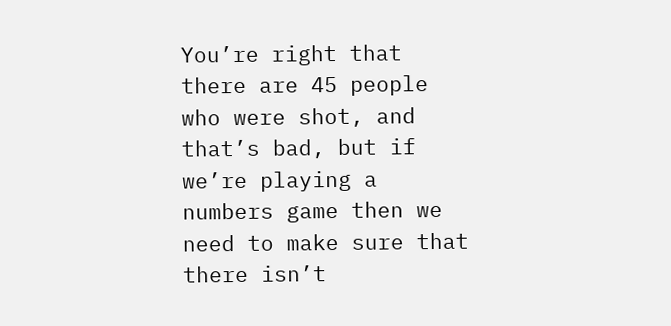You’re right that there are 45 people who were shot, and that’s bad, but if we’re playing a numbers game then we need to make sure that there isn’t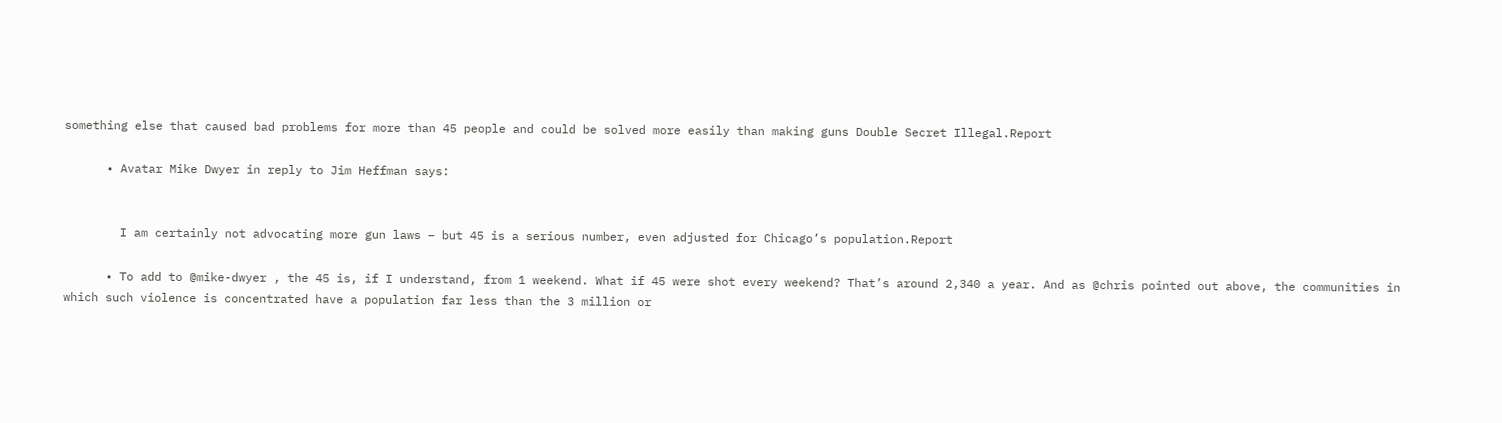something else that caused bad problems for more than 45 people and could be solved more easily than making guns Double Secret Illegal.Report

      • Avatar Mike Dwyer in reply to Jim Heffman says:


        I am certainly not advocating more gun laws – but 45 is a serious number, even adjusted for Chicago’s population.Report

      • To add to @mike-dwyer , the 45 is, if I understand, from 1 weekend. What if 45 were shot every weekend? That’s around 2,340 a year. And as @chris pointed out above, the communities in which such violence is concentrated have a population far less than the 3 million or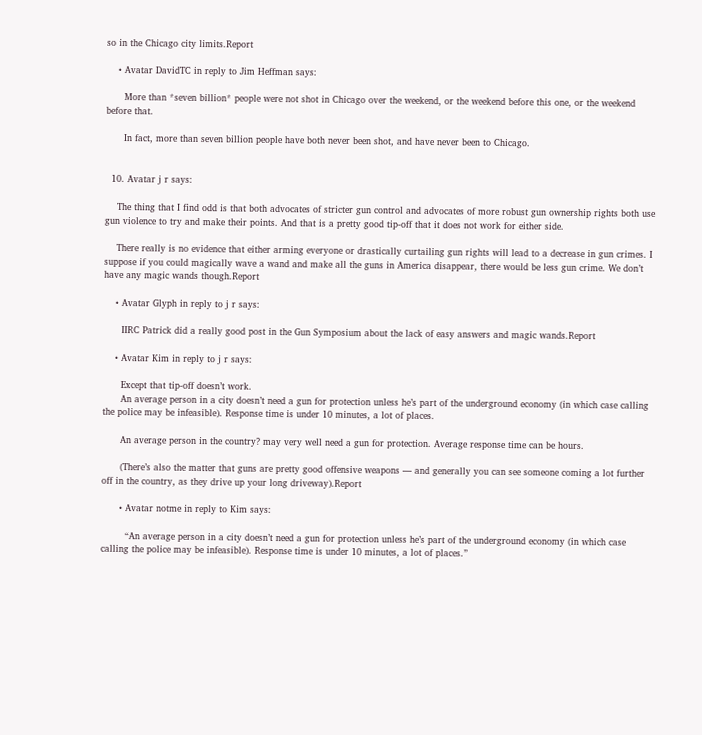so in the Chicago city limits.Report

    • Avatar DavidTC in reply to Jim Heffman says:

      More than *seven billion* people were not shot in Chicago over the weekend, or the weekend before this one, or the weekend before that.

      In fact, more than seven billion people have both never been shot, and have never been to Chicago.


  10. Avatar j r says:

    The thing that I find odd is that both advocates of stricter gun control and advocates of more robust gun ownership rights both use gun violence to try and make their points. And that is a pretty good tip-off that it does not work for either side.

    There really is no evidence that either arming everyone or drastically curtailing gun rights will lead to a decrease in gun crimes. I suppose if you could magically wave a wand and make all the guns in America disappear, there would be less gun crime. We don’t have any magic wands though.Report

    • Avatar Glyph in reply to j r says:

      IIRC Patrick did a really good post in the Gun Symposium about the lack of easy answers and magic wands.Report

    • Avatar Kim in reply to j r says:

      Except that tip-off doesn’t work.
      An average person in a city doesn’t need a gun for protection unless he’s part of the underground economy (in which case calling the police may be infeasible). Response time is under 10 minutes, a lot of places.

      An average person in the country? may very well need a gun for protection. Average response time can be hours.

      (There’s also the matter that guns are pretty good offensive weapons — and generally you can see someone coming a lot further off in the country, as they drive up your long driveway).Report

      • Avatar notme in reply to Kim says:

        “An average person in a city doesn’t need a gun for protection unless he’s part of the underground economy (in which case calling the police may be infeasible). Response time is under 10 minutes, a lot of places.”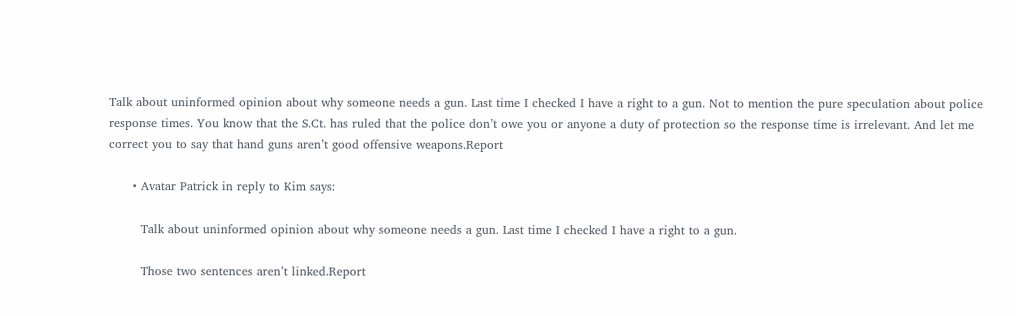Talk about uninformed opinion about why someone needs a gun. Last time I checked I have a right to a gun. Not to mention the pure speculation about police response times. You know that the S.Ct. has ruled that the police don’t owe you or anyone a duty of protection so the response time is irrelevant. And let me correct you to say that hand guns aren’t good offensive weapons.Report

      • Avatar Patrick in reply to Kim says:

        Talk about uninformed opinion about why someone needs a gun. Last time I checked I have a right to a gun.

        Those two sentences aren’t linked.Report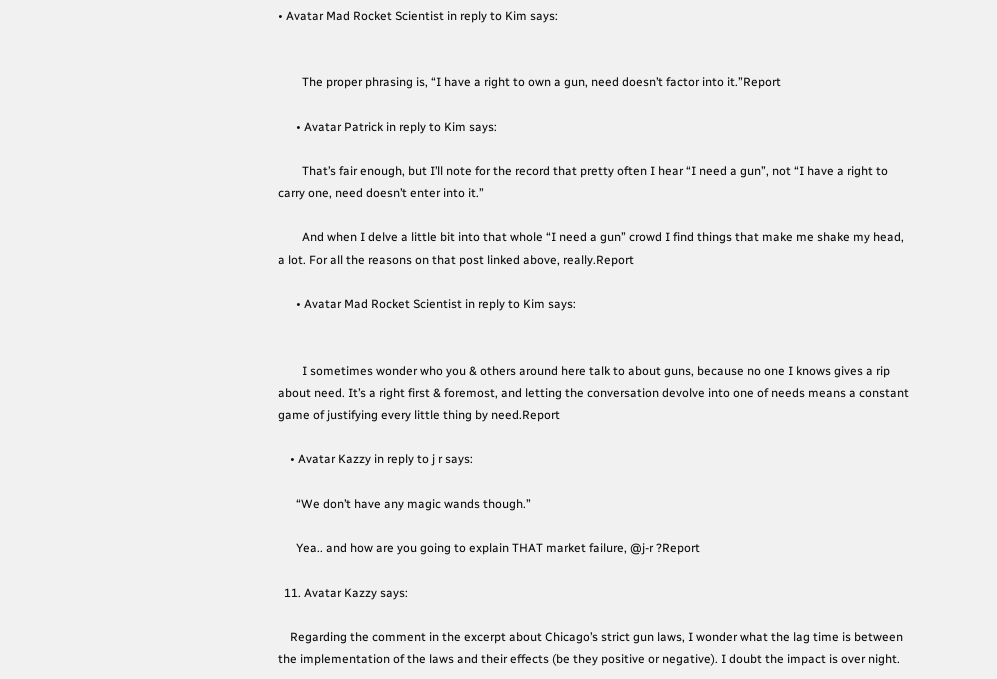• Avatar Mad Rocket Scientist in reply to Kim says:


        The proper phrasing is, “I have a right to own a gun, need doesn’t factor into it.”Report

      • Avatar Patrick in reply to Kim says:

        That’s fair enough, but I’ll note for the record that pretty often I hear “I need a gun”, not “I have a right to carry one, need doesn’t enter into it.”

        And when I delve a little bit into that whole “I need a gun” crowd I find things that make me shake my head, a lot. For all the reasons on that post linked above, really.Report

      • Avatar Mad Rocket Scientist in reply to Kim says:


        I sometimes wonder who you & others around here talk to about guns, because no one I knows gives a rip about need. It’s a right first & foremost, and letting the conversation devolve into one of needs means a constant game of justifying every little thing by need.Report

    • Avatar Kazzy in reply to j r says:

      “We don’t have any magic wands though.”

      Yea.. and how are you going to explain THAT market failure, @j-r ?Report

  11. Avatar Kazzy says:

    Regarding the comment in the excerpt about Chicago’s strict gun laws, I wonder what the lag time is between the implementation of the laws and their effects (be they positive or negative). I doubt the impact is over night.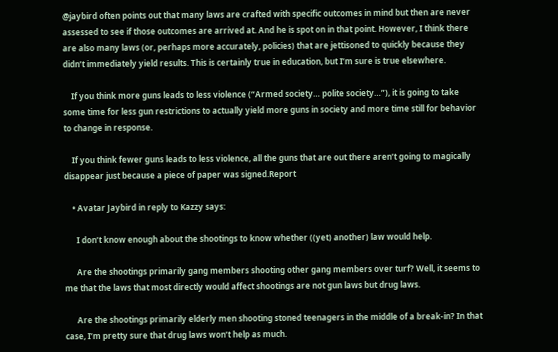@jaybird often points out that many laws are crafted with specific outcomes in mind but then are never assessed to see if those outcomes are arrived at. And he is spot on in that point. However, I think there are also many laws (or, perhaps more accurately, policies) that are jettisoned to quickly because they didn’t immediately yield results. This is certainly true in education, but I’m sure is true elsewhere.

    If you think more guns leads to less violence (“Armed society… polite society…”), it is going to take some time for less gun restrictions to actually yield more guns in society and more time still for behavior to change in response.

    If you think fewer guns leads to less violence, all the guns that are out there aren’t going to magically disappear just because a piece of paper was signed.Report

    • Avatar Jaybird in reply to Kazzy says:

      I don’t know enough about the shootings to know whether ((yet) another) law would help.

      Are the shootings primarily gang members shooting other gang members over turf? Well, it seems to me that the laws that most directly would affect shootings are not gun laws but drug laws.

      Are the shootings primarily elderly men shooting stoned teenagers in the middle of a break-in? In that case, I’m pretty sure that drug laws won’t help as much.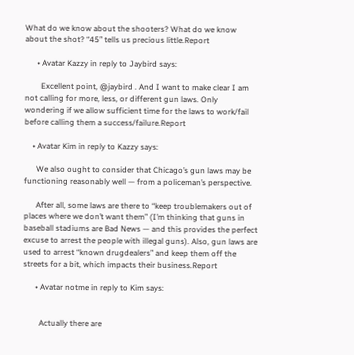What do we know about the shooters? What do we know about the shot? “45” tells us precious little.Report

      • Avatar Kazzy in reply to Jaybird says:

        Excellent point, @jaybird . And I want to make clear I am not calling for more, less, or different gun laws. Only wondering if we allow sufficient time for the laws to work/fail before calling them a success/failure.Report

    • Avatar Kim in reply to Kazzy says:

      We also ought to consider that Chicago’s gun laws may be functioning reasonably well — from a policeman’s perspective.

      After all, some laws are there to “keep troublemakers out of places where we don’t want them” (I’m thinking that guns in baseball stadiums are Bad News — and this provides the perfect excuse to arrest the people with illegal guns). Also, gun laws are used to arrest “known drugdealers” and keep them off the streets for a bit, which impacts their business.Report

      • Avatar notme in reply to Kim says:


        Actually there are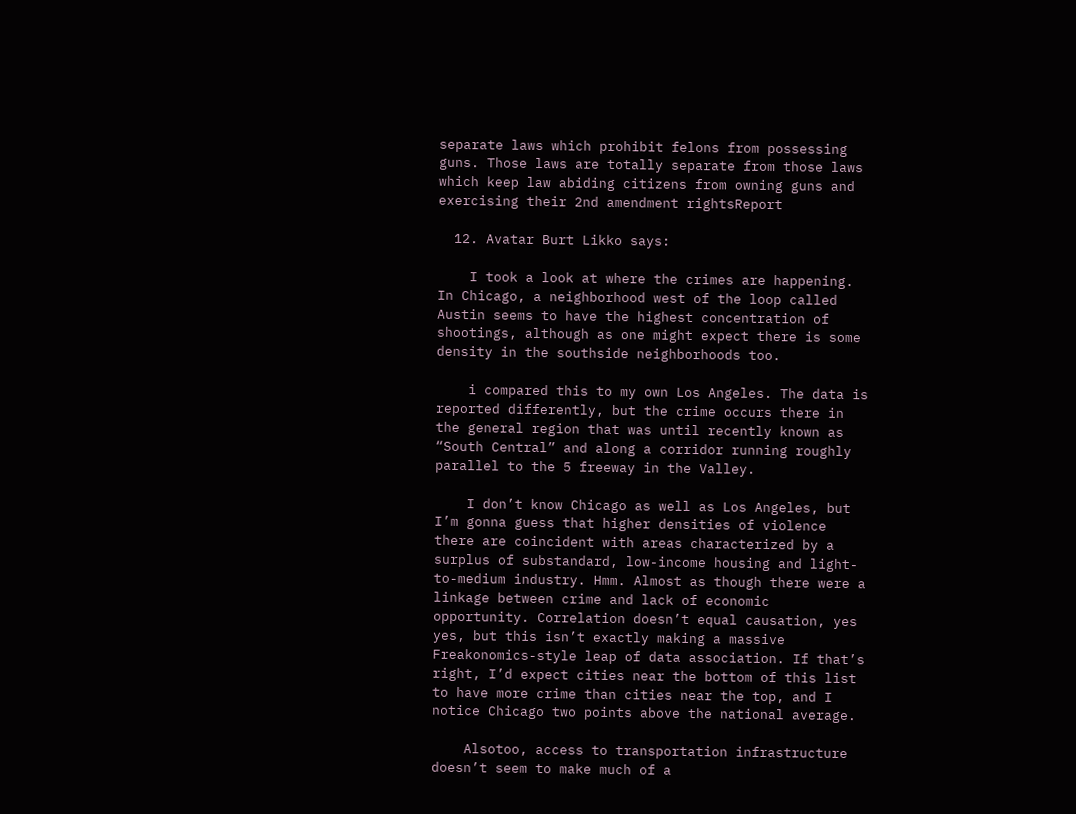separate laws which prohibit felons from possessing guns. Those laws are totally separate from those laws which keep law abiding citizens from owning guns and exercising their 2nd amendment rightsReport

  12. Avatar Burt Likko says:

    I took a look at where the crimes are happening. In Chicago, a neighborhood west of the loop called Austin seems to have the highest concentration of shootings, although as one might expect there is some density in the southside neighborhoods too.

    i compared this to my own Los Angeles. The data is reported differently, but the crime occurs there in the general region that was until recently known as “South Central” and along a corridor running roughly parallel to the 5 freeway in the Valley.

    I don’t know Chicago as well as Los Angeles, but I’m gonna guess that higher densities of violence there are coincident with areas characterized by a surplus of substandard, low-income housing and light-to-medium industry. Hmm. Almost as though there were a linkage between crime and lack of economic opportunity. Correlation doesn’t equal causation, yes yes, but this isn’t exactly making a massive Freakonomics-style leap of data association. If that’s right, I’d expect cities near the bottom of this list to have more crime than cities near the top, and I notice Chicago two points above the national average.

    Alsotoo, access to transportation infrastructure doesn’t seem to make much of a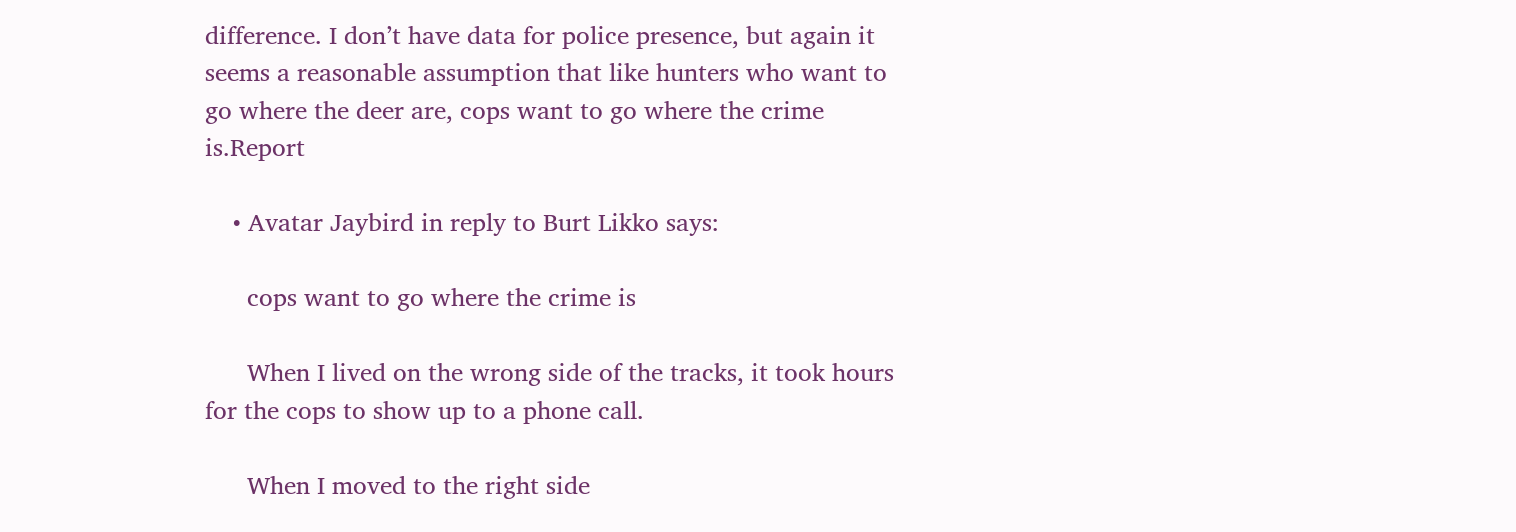difference. I don’t have data for police presence, but again it seems a reasonable assumption that like hunters who want to go where the deer are, cops want to go where the crime is.Report

    • Avatar Jaybird in reply to Burt Likko says:

      cops want to go where the crime is

      When I lived on the wrong side of the tracks, it took hours for the cops to show up to a phone call.

      When I moved to the right side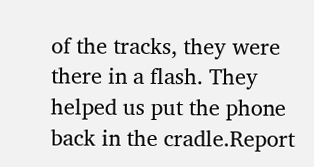of the tracks, they were there in a flash. They helped us put the phone back in the cradle.Report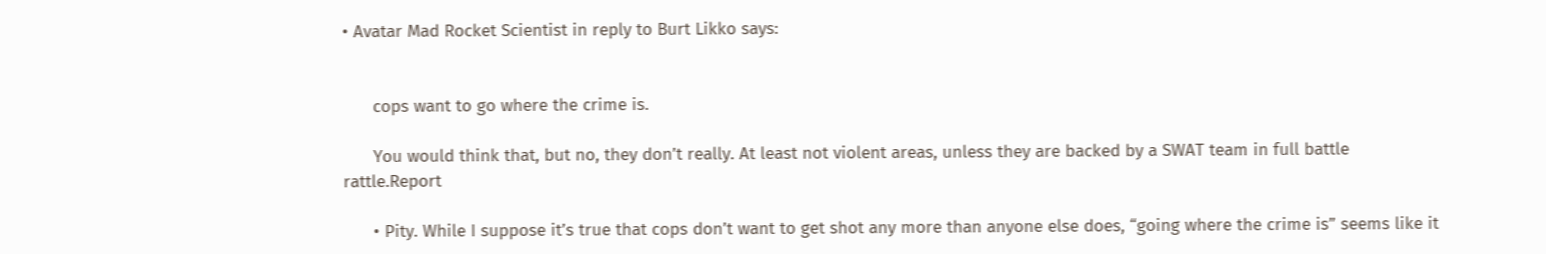• Avatar Mad Rocket Scientist in reply to Burt Likko says:


      cops want to go where the crime is.

      You would think that, but no, they don’t really. At least not violent areas, unless they are backed by a SWAT team in full battle rattle.Report

      • Pity. While I suppose it’s true that cops don’t want to get shot any more than anyone else does, “going where the crime is” seems like it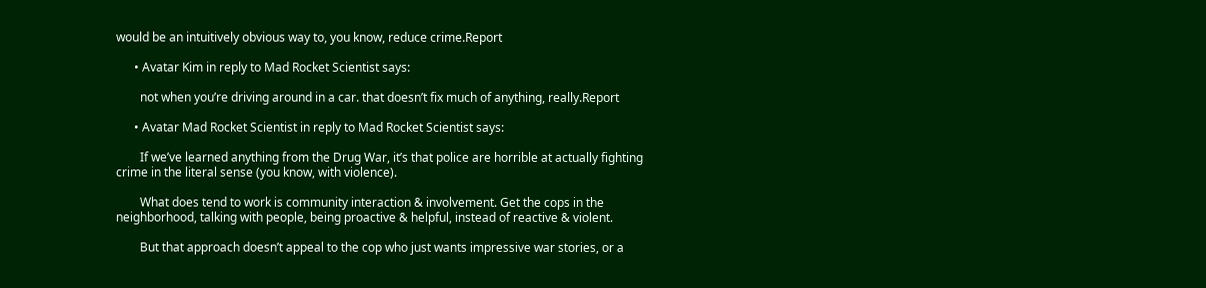would be an intuitively obvious way to, you know, reduce crime.Report

      • Avatar Kim in reply to Mad Rocket Scientist says:

        not when you’re driving around in a car. that doesn’t fix much of anything, really.Report

      • Avatar Mad Rocket Scientist in reply to Mad Rocket Scientist says:

        If we’ve learned anything from the Drug War, it’s that police are horrible at actually fighting crime in the literal sense (you know, with violence).

        What does tend to work is community interaction & involvement. Get the cops in the neighborhood, talking with people, being proactive & helpful, instead of reactive & violent.

        But that approach doesn’t appeal to the cop who just wants impressive war stories, or a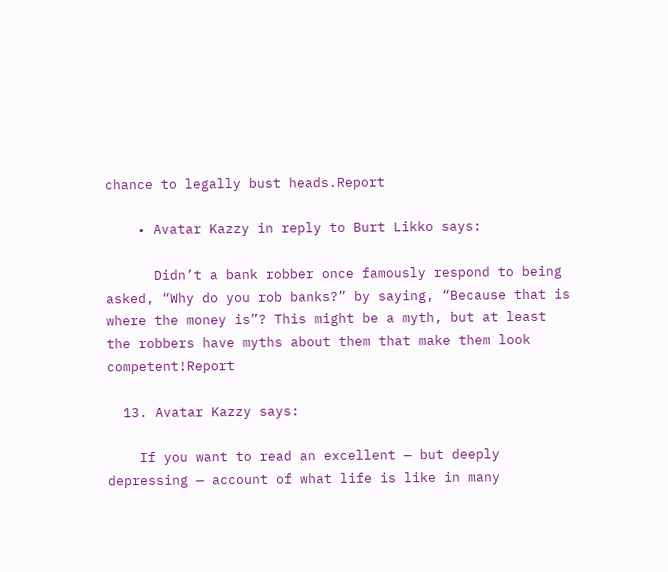chance to legally bust heads.Report

    • Avatar Kazzy in reply to Burt Likko says:

      Didn’t a bank robber once famously respond to being asked, “Why do you rob banks?” by saying, “Because that is where the money is”? This might be a myth, but at least the robbers have myths about them that make them look competent!Report

  13. Avatar Kazzy says:

    If you want to read an excellent — but deeply depressing — account of what life is like in many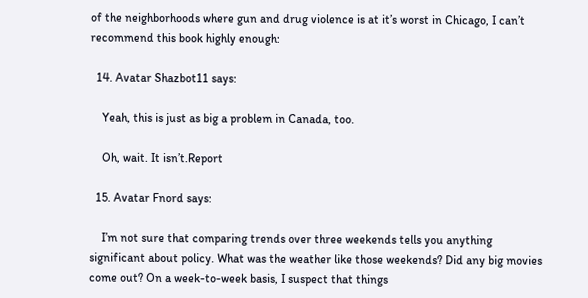of the neighborhoods where gun and drug violence is at it’s worst in Chicago, I can’t recommend this book highly enough:

  14. Avatar Shazbot11 says:

    Yeah, this is just as big a problem in Canada, too.

    Oh, wait. It isn’t.Report

  15. Avatar Fnord says:

    I’m not sure that comparing trends over three weekends tells you anything significant about policy. What was the weather like those weekends? Did any big movies come out? On a week-to-week basis, I suspect that things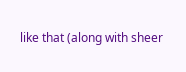like that (along with sheer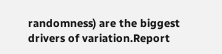randomness) are the biggest drivers of variation.Report